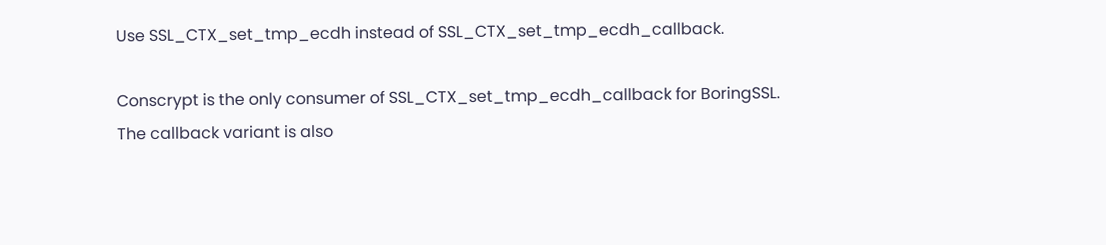Use SSL_CTX_set_tmp_ecdh instead of SSL_CTX_set_tmp_ecdh_callback.

Conscrypt is the only consumer of SSL_CTX_set_tmp_ecdh_callback for BoringSSL.
The callback variant is also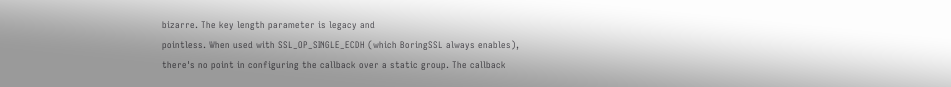bizarre. The key length parameter is legacy and
pointless. When used with SSL_OP_SINGLE_ECDH (which BoringSSL always enables),
there's no point in configuring the callback over a static group. The callback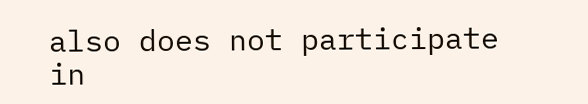also does not participate in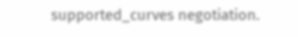supported_curves negotiation.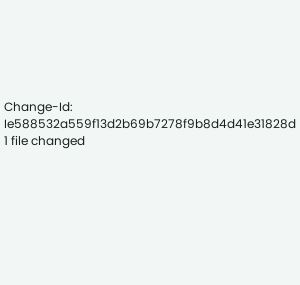Change-Id: Ie588532a559f13d2b69b7278f9b8d4d41e31828d
1 file changed